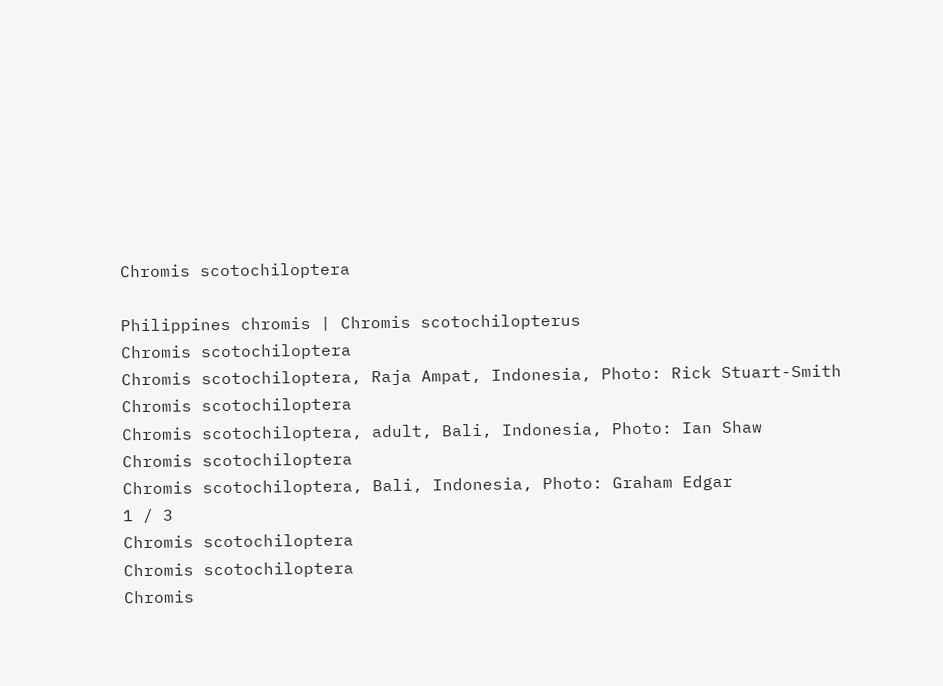Chromis scotochiloptera

Philippines chromis | Chromis scotochilopterus
Chromis scotochiloptera
Chromis scotochiloptera, Raja Ampat, Indonesia, Photo: Rick Stuart-Smith
Chromis scotochiloptera
Chromis scotochiloptera, adult, Bali, Indonesia, Photo: Ian Shaw
Chromis scotochiloptera
Chromis scotochiloptera, Bali, Indonesia, Photo: Graham Edgar
1 / 3
Chromis scotochiloptera
Chromis scotochiloptera
Chromis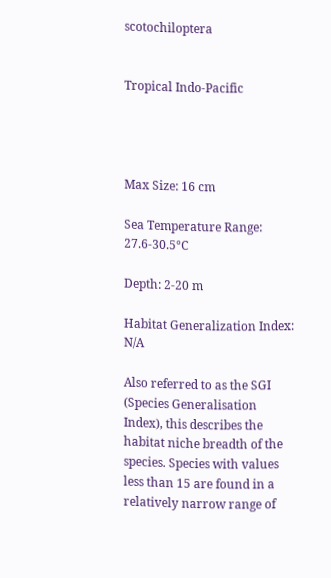scotochiloptera


Tropical Indo-Pacific




Max Size: 16 cm

Sea Temperature Range: 27.6-30.5°C

Depth: 2-20 m

Habitat Generalization Index: N/A

Also referred to as the SGI (Species Generalisation Index), this describes the habitat niche breadth of the species. Species with values less than 15 are found in a relatively narrow range of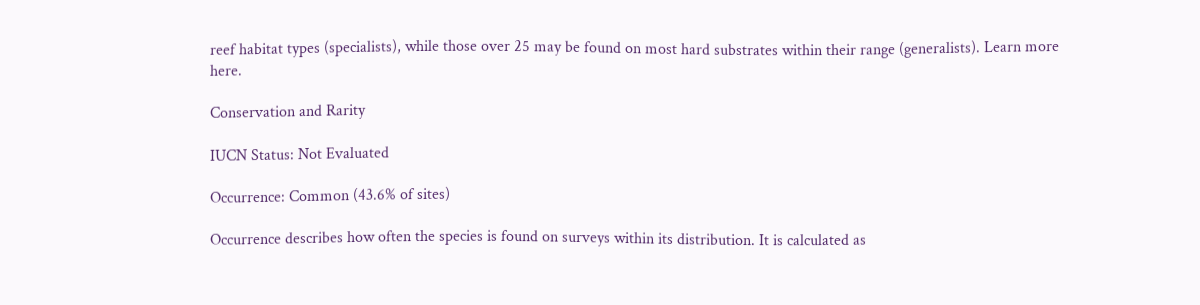reef habitat types (specialists), while those over 25 may be found on most hard substrates within their range (generalists). Learn more here.

Conservation and Rarity

IUCN Status: Not Evaluated

Occurrence: Common (43.6% of sites)

Occurrence describes how often the species is found on surveys within its distribution. It is calculated as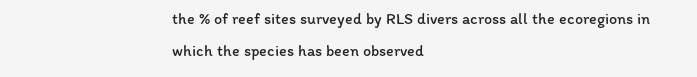the % of reef sites surveyed by RLS divers across all the ecoregions in which the species has been observed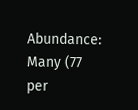Abundance: Many (77 per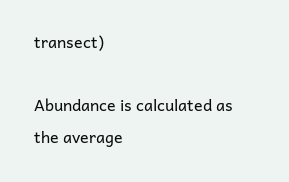transect)

Abundance is calculated as the average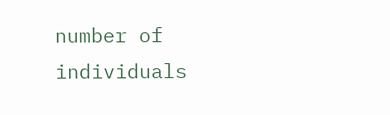number of individuals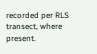recorded per RLS transect, where present.